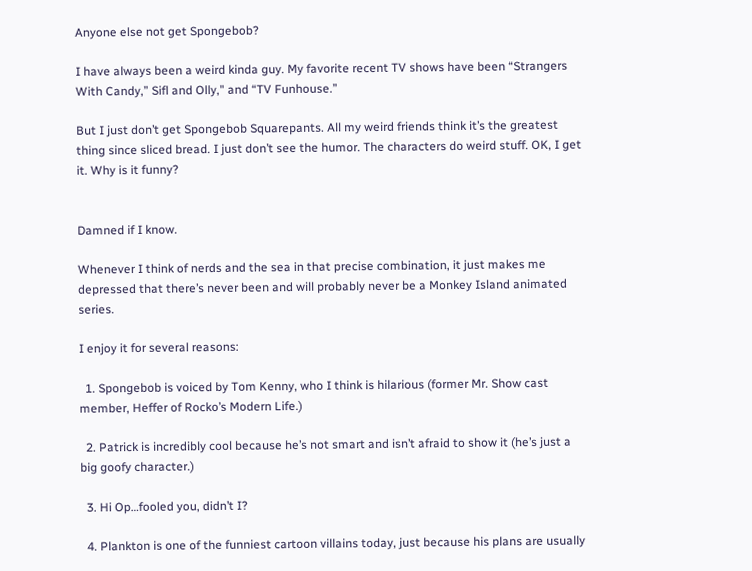Anyone else not get Spongebob?

I have always been a weird kinda guy. My favorite recent TV shows have been “Strangers With Candy,” Sifl and Olly," and “TV Funhouse.”

But I just don’t get Spongebob Squarepants. All my weird friends think it’s the greatest thing since sliced bread. I just don’t see the humor. The characters do weird stuff. OK, I get it. Why is it funny?


Damned if I know.

Whenever I think of nerds and the sea in that precise combination, it just makes me depressed that there’s never been and will probably never be a Monkey Island animated series.

I enjoy it for several reasons:

  1. Spongebob is voiced by Tom Kenny, who I think is hilarious (former Mr. Show cast member, Heffer of Rocko’s Modern Life.)

  2. Patrick is incredibly cool because he’s not smart and isn’t afraid to show it (he’s just a big goofy character.)

  3. Hi Op…fooled you, didn’t I?

  4. Plankton is one of the funniest cartoon villains today, just because his plans are usually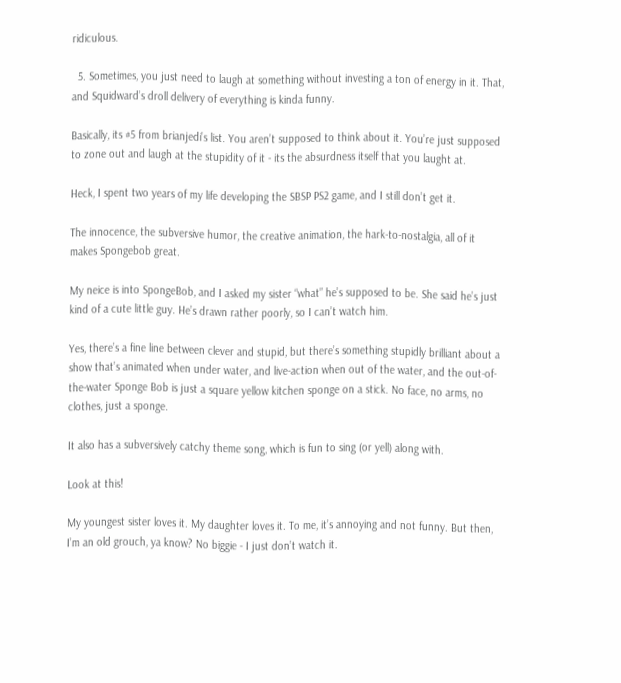ridiculous.

  5. Sometimes, you just need to laugh at something without investing a ton of energy in it. That, and Squidward’s droll delivery of everything is kinda funny.

Basically, its #5 from brianjedi’s list. You aren’t supposed to think about it. You’re just supposed to zone out and laugh at the stupidity of it - its the absurdness itself that you laught at.

Heck, I spent two years of my life developing the SBSP PS2 game, and I still don’t get it.

The innocence, the subversive humor, the creative animation, the hark-to-nostalgia, all of it makes Spongebob great.

My neice is into SpongeBob, and I asked my sister “what” he’s supposed to be. She said he’s just kind of a cute little guy. He’s drawn rather poorly, so I can’t watch him.

Yes, there’s a fine line between clever and stupid, but there’s something stupidly brilliant about a show that’s animated when under water, and live-action when out of the water, and the out-of-the-water Sponge Bob is just a square yellow kitchen sponge on a stick. No face, no arms, no clothes, just a sponge.

It also has a subversively catchy theme song, which is fun to sing (or yell) along with.

Look at this!

My youngest sister loves it. My daughter loves it. To me, it’s annoying and not funny. But then, I’m an old grouch, ya know? No biggie - I just don’t watch it.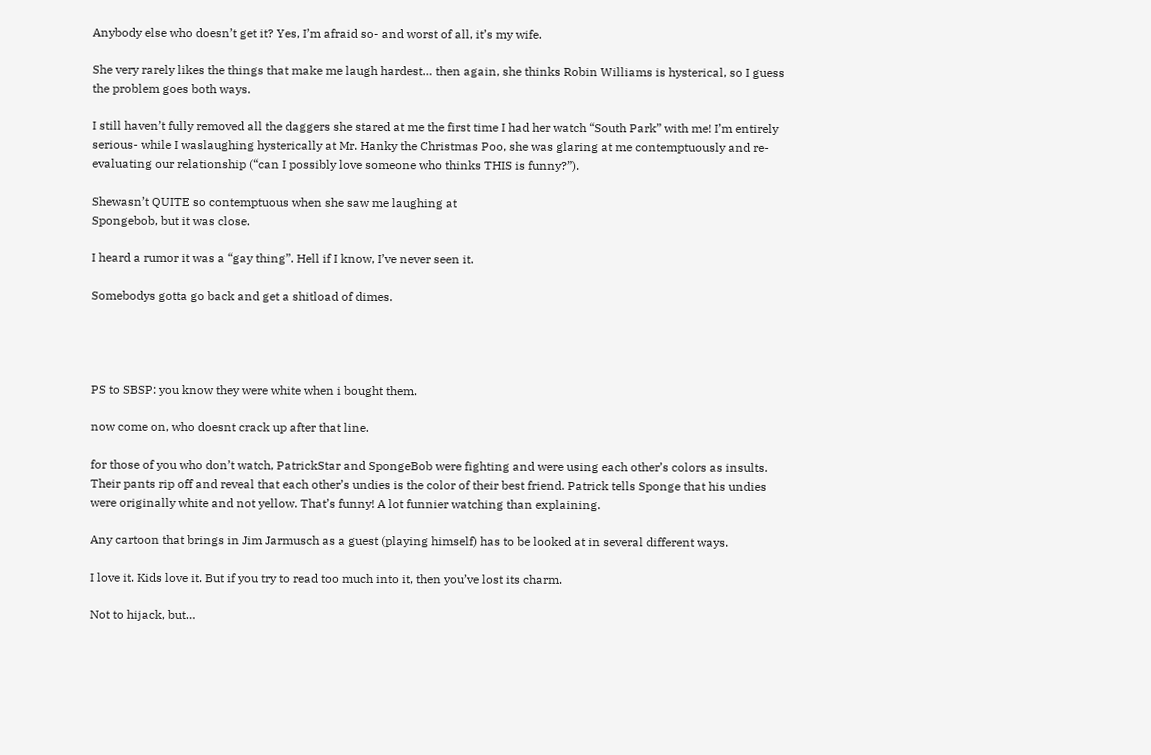Anybody else who doesn’t get it? Yes, I’m afraid so- and worst of all, it’s my wife.

She very rarely likes the things that make me laugh hardest… then again, she thinks Robin Williams is hysterical, so I guess the problem goes both ways.

I still haven’t fully removed all the daggers she stared at me the first time I had her watch “South Park” with me! I’m entirely serious- while I waslaughing hysterically at Mr. Hanky the Christmas Poo, she was glaring at me contemptuously and re-evaluating our relationship (“can I possibly love someone who thinks THIS is funny?”).

Shewasn’t QUITE so contemptuous when she saw me laughing at
Spongebob, but it was close.

I heard a rumor it was a “gay thing”. Hell if I know, I’ve never seen it.

Somebodys gotta go back and get a shitload of dimes.




PS to SBSP: you know they were white when i bought them.

now come on, who doesnt crack up after that line.

for those of you who don’t watch, PatrickStar and SpongeBob were fighting and were using each other’s colors as insults. Their pants rip off and reveal that each other’s undies is the color of their best friend. Patrick tells Sponge that his undies were originally white and not yellow. That’s funny! A lot funnier watching than explaining.

Any cartoon that brings in Jim Jarmusch as a guest (playing himself) has to be looked at in several different ways.

I love it. Kids love it. But if you try to read too much into it, then you’ve lost its charm.

Not to hijack, but…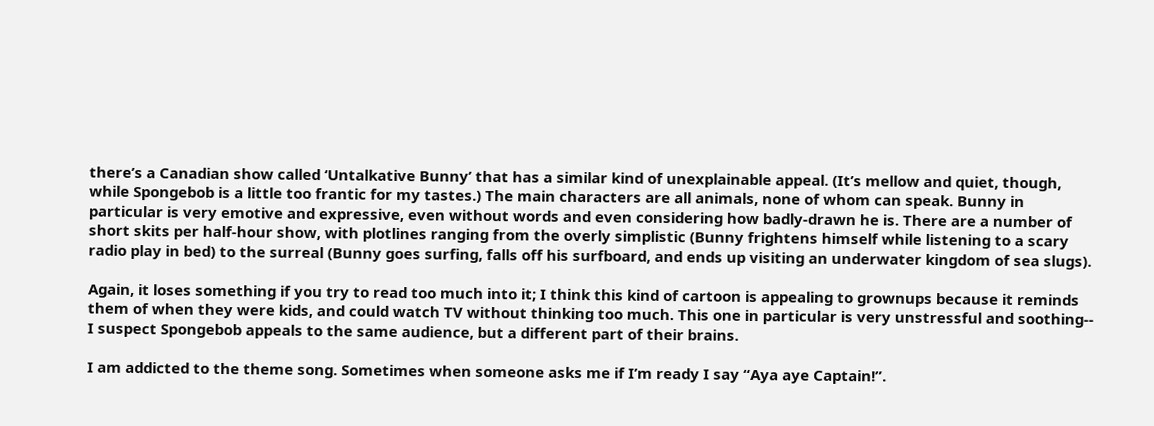there’s a Canadian show called ‘Untalkative Bunny’ that has a similar kind of unexplainable appeal. (It’s mellow and quiet, though, while Spongebob is a little too frantic for my tastes.) The main characters are all animals, none of whom can speak. Bunny in particular is very emotive and expressive, even without words and even considering how badly-drawn he is. There are a number of short skits per half-hour show, with plotlines ranging from the overly simplistic (Bunny frightens himself while listening to a scary radio play in bed) to the surreal (Bunny goes surfing, falls off his surfboard, and ends up visiting an underwater kingdom of sea slugs).

Again, it loses something if you try to read too much into it; I think this kind of cartoon is appealing to grownups because it reminds them of when they were kids, and could watch TV without thinking too much. This one in particular is very unstressful and soothing-- I suspect Spongebob appeals to the same audience, but a different part of their brains.

I am addicted to the theme song. Sometimes when someone asks me if I’m ready I say “Aya aye Captain!”.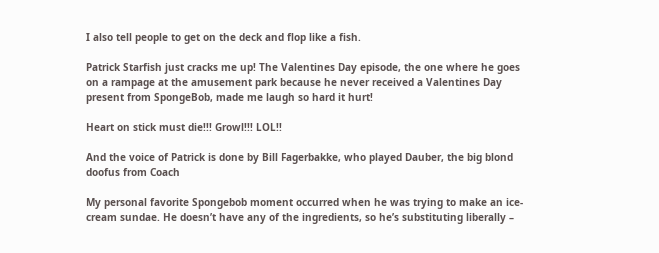I also tell people to get on the deck and flop like a fish.

Patrick Starfish just cracks me up! The Valentines Day episode, the one where he goes on a rampage at the amusement park because he never received a Valentines Day present from SpongeBob, made me laugh so hard it hurt!

Heart on stick must die!!! Growl!!! LOL!!

And the voice of Patrick is done by Bill Fagerbakke, who played Dauber, the big blond doofus from Coach

My personal favorite Spongebob moment occurred when he was trying to make an ice-cream sundae. He doesn’t have any of the ingredients, so he’s substituting liberally –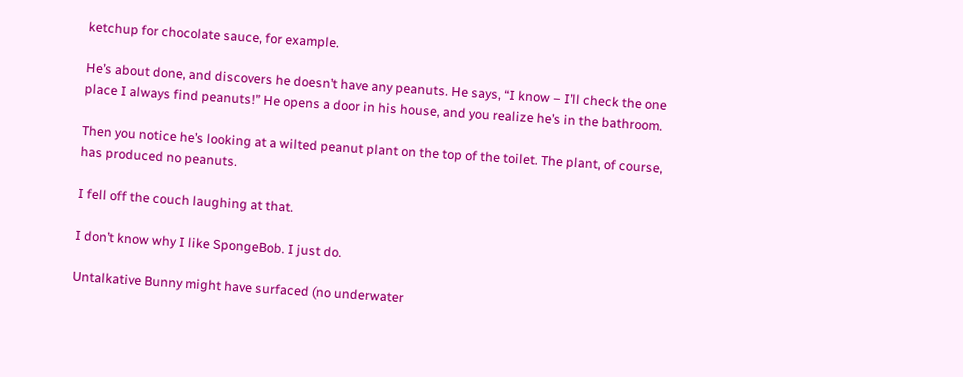ketchup for chocolate sauce, for example.

He’s about done, and discovers he doesn’t have any peanuts. He says, “I know – I’ll check the one place I always find peanuts!” He opens a door in his house, and you realize he’s in the bathroom.

Then you notice he’s looking at a wilted peanut plant on the top of the toilet. The plant, of course, has produced no peanuts.

I fell off the couch laughing at that.

I don’t know why I like SpongeBob. I just do.

Untalkative Bunny might have surfaced (no underwater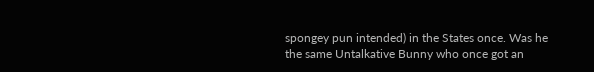spongey pun intended) in the States once. Was he the same Untalkative Bunny who once got an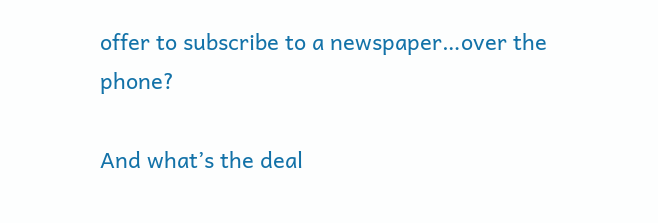offer to subscribe to a newspaper…over the phone?

And what’s the deal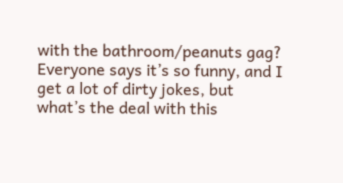with the bathroom/peanuts gag? Everyone says it’s so funny, and I get a lot of dirty jokes, but what’s the deal with this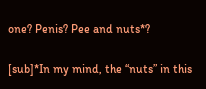one? Penis? Pee and nuts*?

[sub]*In my mind, the “nuts” in this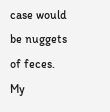case would be nuggets of feces. My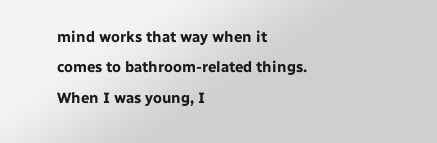mind works that way when it comes to bathroom-related things. When I was young, I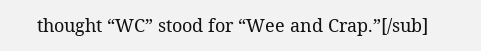thought “WC” stood for “Wee and Crap.”[/sub]